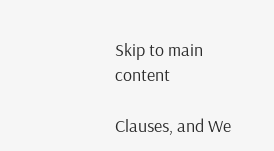Skip to main content

Clauses, and We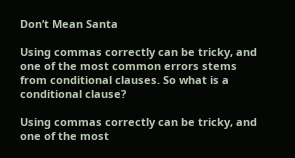Don’t Mean Santa

Using commas correctly can be tricky, and one of the most common errors stems from conditional clauses. So what is a conditional clause?

Using commas correctly can be tricky, and one of the most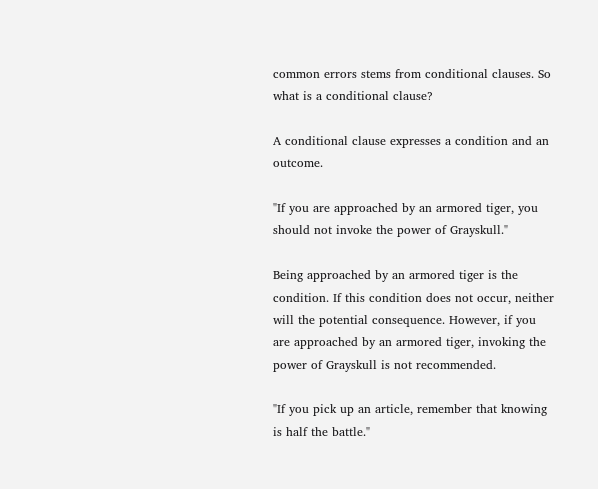common errors stems from conditional clauses. So what is a conditional clause?

A conditional clause expresses a condition and an outcome.

"If you are approached by an armored tiger, you should not invoke the power of Grayskull."

Being approached by an armored tiger is the condition. If this condition does not occur, neither will the potential consequence. However, if you are approached by an armored tiger, invoking the power of Grayskull is not recommended.

"If you pick up an article, remember that knowing is half the battle."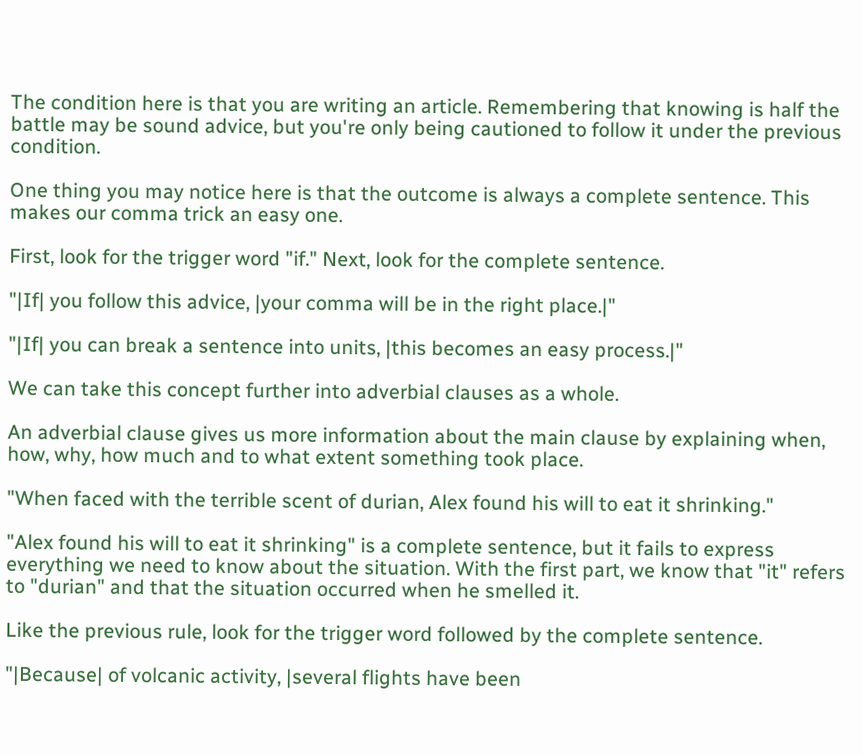The condition here is that you are writing an article. Remembering that knowing is half the battle may be sound advice, but you're only being cautioned to follow it under the previous condition.

One thing you may notice here is that the outcome is always a complete sentence. This makes our comma trick an easy one.

First, look for the trigger word "if." Next, look for the complete sentence.

"|If| you follow this advice, |your comma will be in the right place.|"

"|If| you can break a sentence into units, |this becomes an easy process.|"

We can take this concept further into adverbial clauses as a whole.

An adverbial clause gives us more information about the main clause by explaining when, how, why, how much and to what extent something took place.

"When faced with the terrible scent of durian, Alex found his will to eat it shrinking."

"Alex found his will to eat it shrinking" is a complete sentence, but it fails to express everything we need to know about the situation. With the first part, we know that "it" refers to "durian" and that the situation occurred when he smelled it.

Like the previous rule, look for the trigger word followed by the complete sentence.

"|Because| of volcanic activity, |several flights have been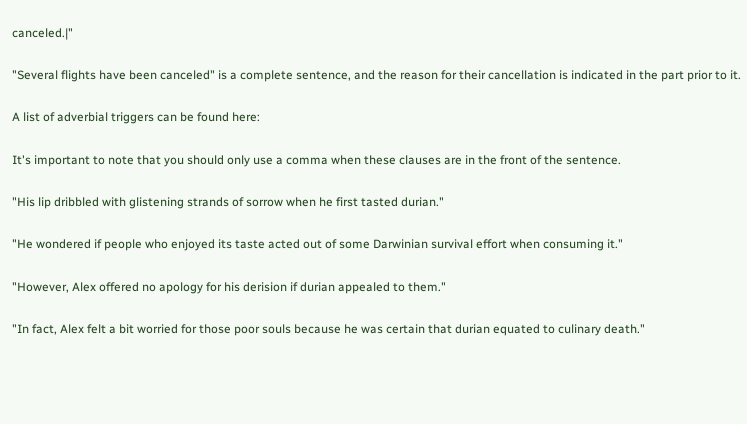canceled.|"

"Several flights have been canceled" is a complete sentence, and the reason for their cancellation is indicated in the part prior to it.

A list of adverbial triggers can be found here:

It's important to note that you should only use a comma when these clauses are in the front of the sentence.

"His lip dribbled with glistening strands of sorrow when he first tasted durian."

"He wondered if people who enjoyed its taste acted out of some Darwinian survival effort when consuming it."

"However, Alex offered no apology for his derision if durian appealed to them."

"In fact, Alex felt a bit worried for those poor souls because he was certain that durian equated to culinary death."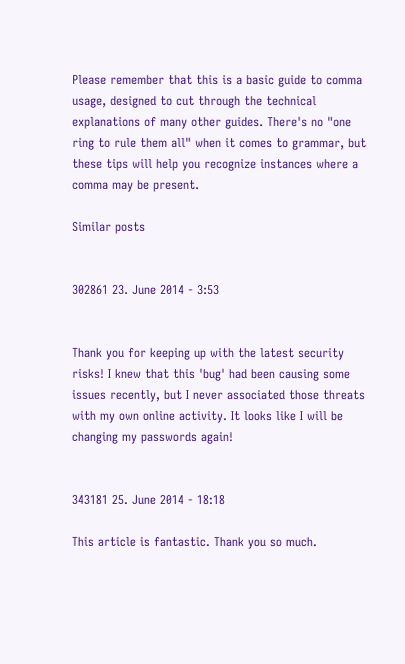Please remember that this is a basic guide to comma usage, designed to cut through the technical explanations of many other guides. There's no "one ring to rule them all" when it comes to grammar, but these tips will help you recognize instances where a comma may be present.

Similar posts


302861 23. June 2014 - 3:53


Thank you for keeping up with the latest security risks! I knew that this 'bug' had been causing some issues recently, but I never associated those threats with my own online activity. It looks like I will be changing my passwords again!


343181 25. June 2014 - 18:18

This article is fantastic. Thank you so much.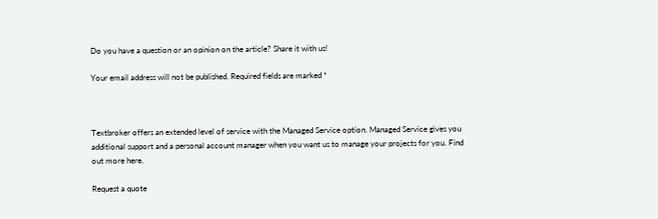Do you have a question or an opinion on the article? Share it with us!

Your email address will not be published. Required fields are marked *



Textbroker offers an extended level of service with the Managed Service option. Managed Service gives you additional support and a personal account manager when you want us to manage your projects for you. Find out more here.

Request a quote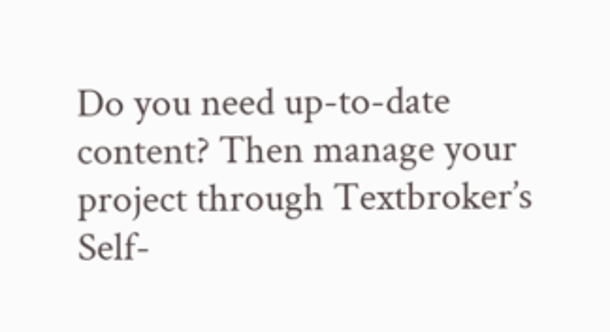Do you need up-to-date content? Then manage your project through Textbroker’s Self-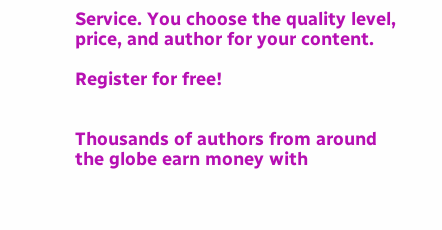Service. You choose the quality level, price, and author for your content.

Register for free!


Thousands of authors from around the globe earn money with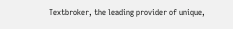Textbroker, the leading provider of unique,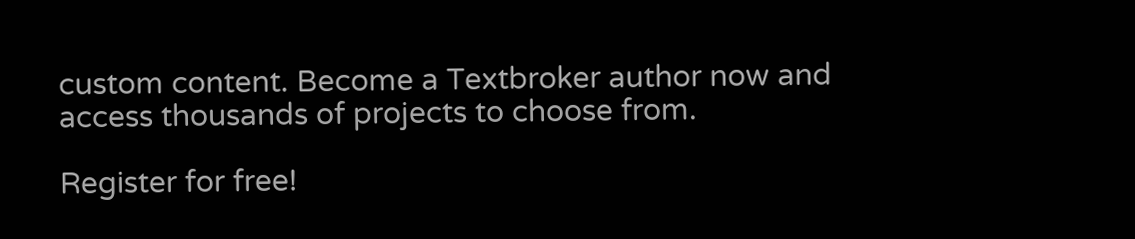custom content. Become a Textbroker author now and access thousands of projects to choose from.

Register for free!